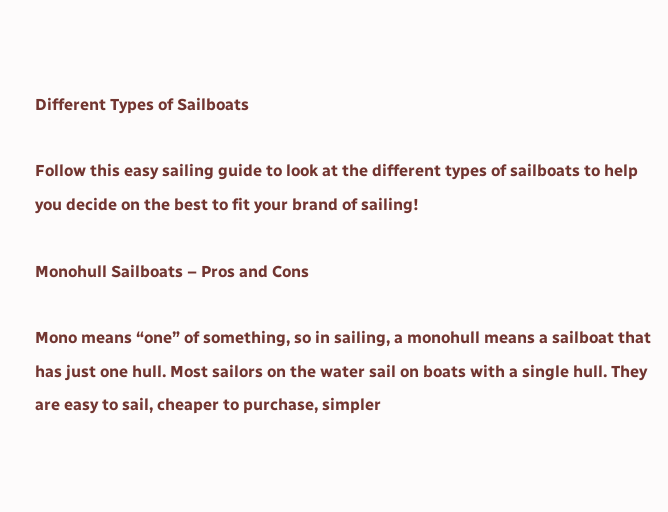Different Types of Sailboats

Follow this easy sailing guide to look at the different types of sailboats to help you decide on the best to fit your brand of sailing!

Monohull Sailboats – Pros and Cons

Mono means “one” of something, so in sailing, a monohull means a sailboat that has just one hull. Most sailors on the water sail on boats with a single hull. They are easy to sail, cheaper to purchase, simpler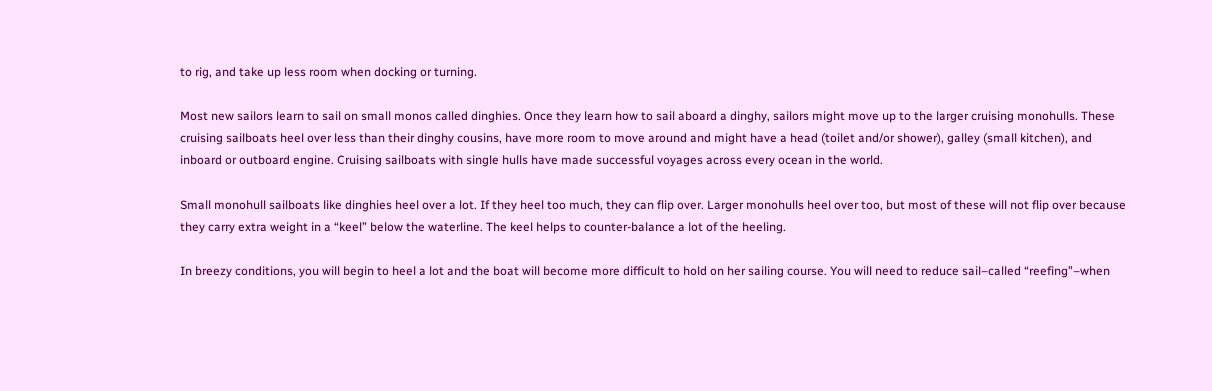to rig, and take up less room when docking or turning.

Most new sailors learn to sail on small monos called dinghies. Once they learn how to sail aboard a dinghy, sailors might move up to the larger cruising monohulls. These cruising sailboats heel over less than their dinghy cousins, have more room to move around and might have a head (toilet and/or shower), galley (small kitchen), and inboard or outboard engine. Cruising sailboats with single hulls have made successful voyages across every ocean in the world.

Small monohull sailboats like dinghies heel over a lot. If they heel too much, they can flip over. Larger monohulls heel over too, but most of these will not flip over because they carry extra weight in a “keel” below the waterline. The keel helps to counter-balance a lot of the heeling.

In breezy conditions, you will begin to heel a lot and the boat will become more difficult to hold on her sailing course. You will need to reduce sail–called “reefing”–when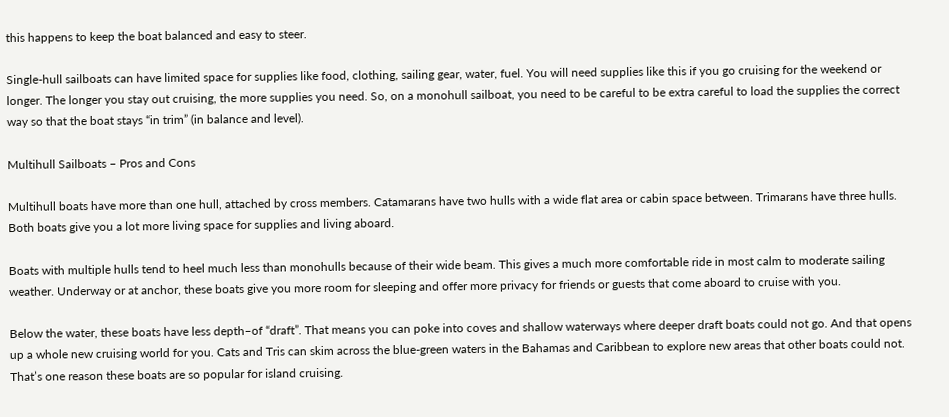this happens to keep the boat balanced and easy to steer.

Single-hull sailboats can have limited space for supplies like food, clothing, sailing gear, water, fuel. You will need supplies like this if you go cruising for the weekend or longer. The longer you stay out cruising, the more supplies you need. So, on a monohull sailboat, you need to be careful to be extra careful to load the supplies the correct way so that the boat stays “in trim” (in balance and level).

Multihull Sailboats – Pros and Cons

Multihull boats have more than one hull, attached by cross members. Catamarans have two hulls with a wide flat area or cabin space between. Trimarans have three hulls. Both boats give you a lot more living space for supplies and living aboard.

Boats with multiple hulls tend to heel much less than monohulls because of their wide beam. This gives a much more comfortable ride in most calm to moderate sailing weather. Underway or at anchor, these boats give you more room for sleeping and offer more privacy for friends or guests that come aboard to cruise with you.

Below the water, these boats have less depth–of “draft”. That means you can poke into coves and shallow waterways where deeper draft boats could not go. And that opens up a whole new cruising world for you. Cats and Tris can skim across the blue-green waters in the Bahamas and Caribbean to explore new areas that other boats could not. That’s one reason these boats are so popular for island cruising.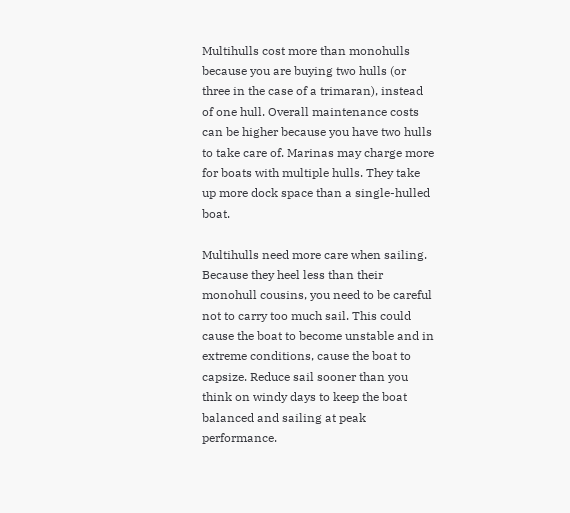Multihulls cost more than monohulls because you are buying two hulls (or three in the case of a trimaran), instead of one hull. Overall maintenance costs can be higher because you have two hulls to take care of. Marinas may charge more for boats with multiple hulls. They take up more dock space than a single-hulled boat.

Multihulls need more care when sailing. Because they heel less than their monohull cousins, you need to be careful not to carry too much sail. This could cause the boat to become unstable and in extreme conditions, cause the boat to capsize. Reduce sail sooner than you think on windy days to keep the boat balanced and sailing at peak performance.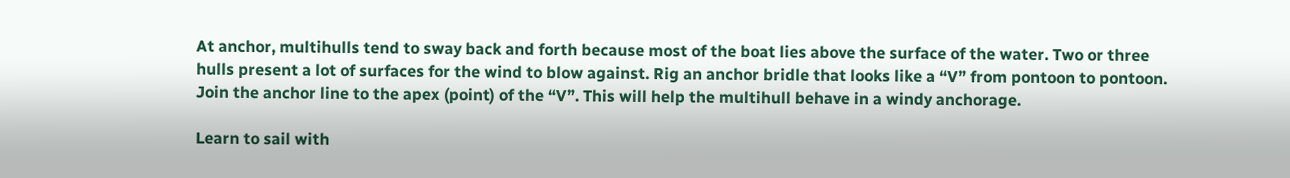At anchor, multihulls tend to sway back and forth because most of the boat lies above the surface of the water. Two or three hulls present a lot of surfaces for the wind to blow against. Rig an anchor bridle that looks like a “V” from pontoon to pontoon. Join the anchor line to the apex (point) of the “V”. This will help the multihull behave in a windy anchorage.

Learn to sail with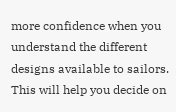more confidence when you understand the different designs available to sailors. This will help you decide on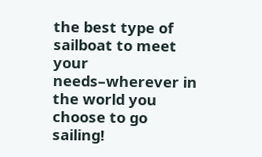the best type of sailboat to meet your needs–wherever in the world you choose to go sailing!